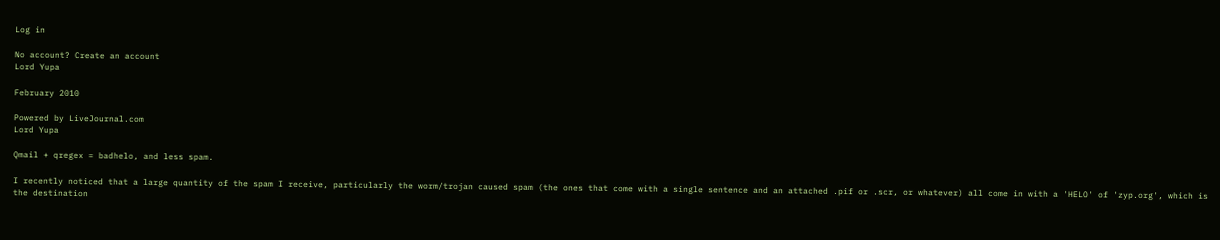Log in

No account? Create an account
Lord Yupa

February 2010

Powered by LiveJournal.com
Lord Yupa

Qmail + qregex = badhelo, and less spam.

I recently noticed that a large quantity of the spam I receive, particularly the worm/trojan caused spam (the ones that come with a single sentence and an attached .pif or .scr, or whatever) all come in with a 'HELO' of 'zyp.org', which is the destination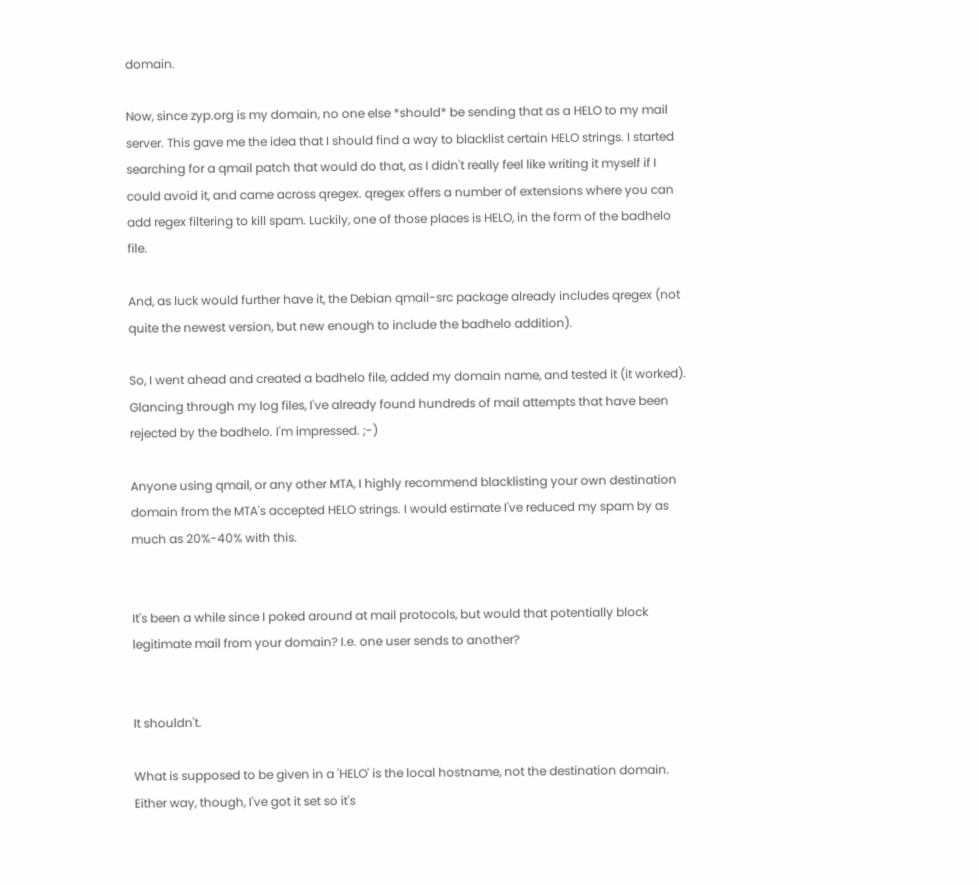domain.

Now, since zyp.org is my domain, no one else *should* be sending that as a HELO to my mail server. This gave me the idea that I should find a way to blacklist certain HELO strings. I started searching for a qmail patch that would do that, as I didn't really feel like writing it myself if I could avoid it, and came across qregex. qregex offers a number of extensions where you can add regex filtering to kill spam. Luckily, one of those places is HELO, in the form of the badhelo file.

And, as luck would further have it, the Debian qmail-src package already includes qregex (not quite the newest version, but new enough to include the badhelo addition).

So, I went ahead and created a badhelo file, added my domain name, and tested it (it worked). Glancing through my log files, I've already found hundreds of mail attempts that have been rejected by the badhelo. I'm impressed. ;-)

Anyone using qmail, or any other MTA, I highly recommend blacklisting your own destination domain from the MTA's accepted HELO strings. I would estimate I've reduced my spam by as much as 20%-40% with this.


It's been a while since I poked around at mail protocols, but would that potentially block legitimate mail from your domain? I.e. one user sends to another?


It shouldn't.

What is supposed to be given in a 'HELO' is the local hostname, not the destination domain. Either way, though, I've got it set so it's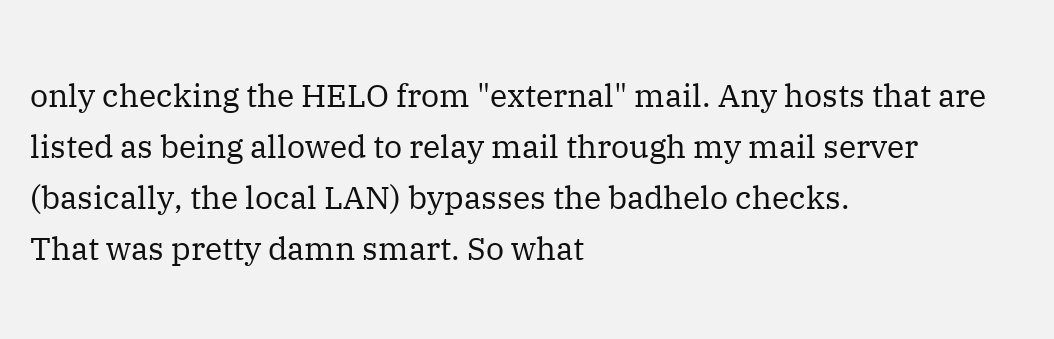only checking the HELO from "external" mail. Any hosts that are listed as being allowed to relay mail through my mail server (basically, the local LAN) bypasses the badhelo checks.
That was pretty damn smart. So what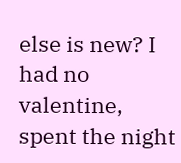else is new? I had no valentine, spent the night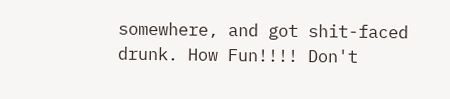somewhere, and got shit-faced drunk. How Fun!!!! Don't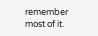remember most of it.